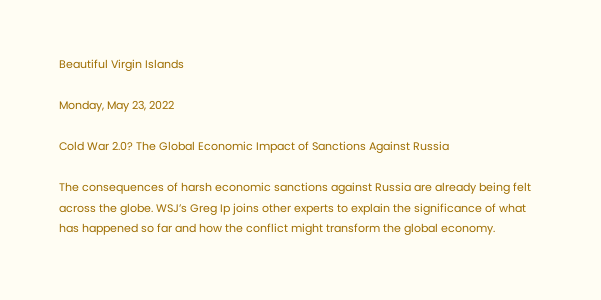Beautiful Virgin Islands

Monday, May 23, 2022

Cold War 2.0? The Global Economic Impact of Sanctions Against Russia

The consequences of harsh economic sanctions against Russia are already being felt across the globe. WSJ’s Greg Ip joins other experts to explain the significance of what has happened so far and how the conflict might transform the global economy.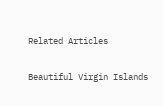Related Articles

Beautiful Virgin Islands